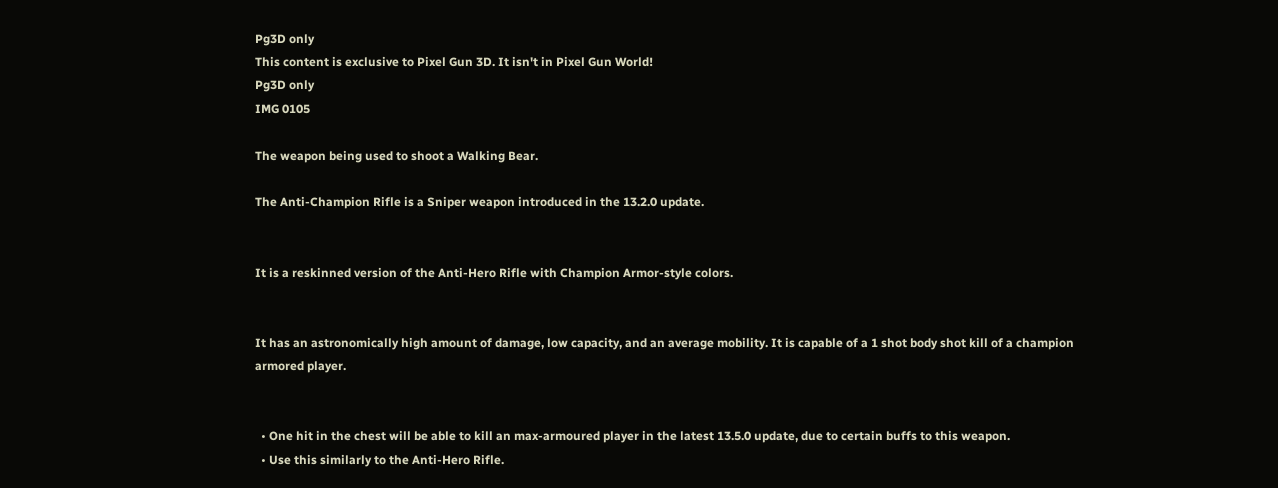Pg3D only
This content is exclusive to Pixel Gun 3D. It isn't in Pixel Gun World!
Pg3D only
IMG 0105

The weapon being used to shoot a Walking Bear.

The Anti-Champion Rifle is a Sniper weapon introduced in the 13.2.0 update.


It is a reskinned version of the Anti-Hero Rifle with Champion Armor-style colors.


It has an astronomically high amount of damage, low capacity, and an average mobility. It is capable of a 1 shot body shot kill of a champion armored player.


  • One hit in the chest will be able to kill an max-armoured player in the latest 13.5.0 update, due to certain buffs to this weapon.
  • Use this similarly to the Anti-Hero Rifle.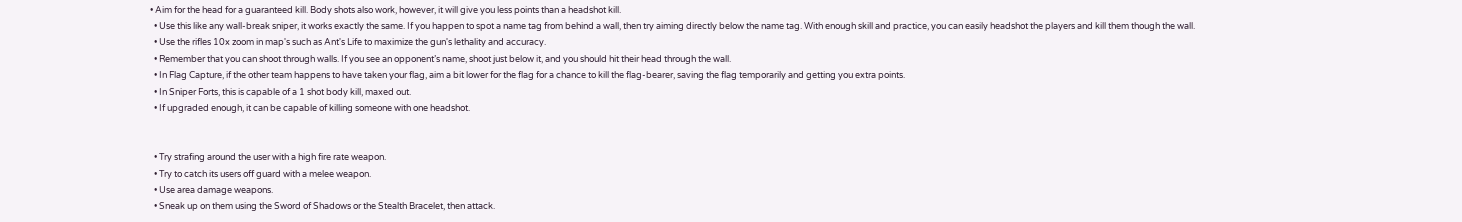• Aim for the head for a guaranteed kill. Body shots also work, however, it will give you less points than a headshot kill.
  • Use this like any wall-break sniper, it works exactly the same. If you happen to spot a name tag from behind a wall, then try aiming directly below the name tag. With enough skill and practice, you can easily headshot the players and kill them though the wall.
  • Use the rifles 10x zoom in map's such as Ant's Life to maximize the gun's lethality and accuracy.
  • Remember that you can shoot through walls. If you see an opponent’s name, shoot just below it, and you should hit their head through the wall.
  • In Flag Capture, if the other team happens to have taken your flag, aim a bit lower for the flag for a chance to kill the flag-bearer, saving the flag temporarily and getting you extra points.
  • In Sniper Forts, this is capable of a 1 shot body kill, maxed out.
  • If upgraded enough, it can be capable of killing someone with one headshot.


  • Try strafing around the user with a high fire rate weapon.
  • Try to catch its users off guard with a melee weapon.
  • Use area damage weapons.
  • Sneak up on them using the Sword of Shadows or the Stealth Bracelet, then attack.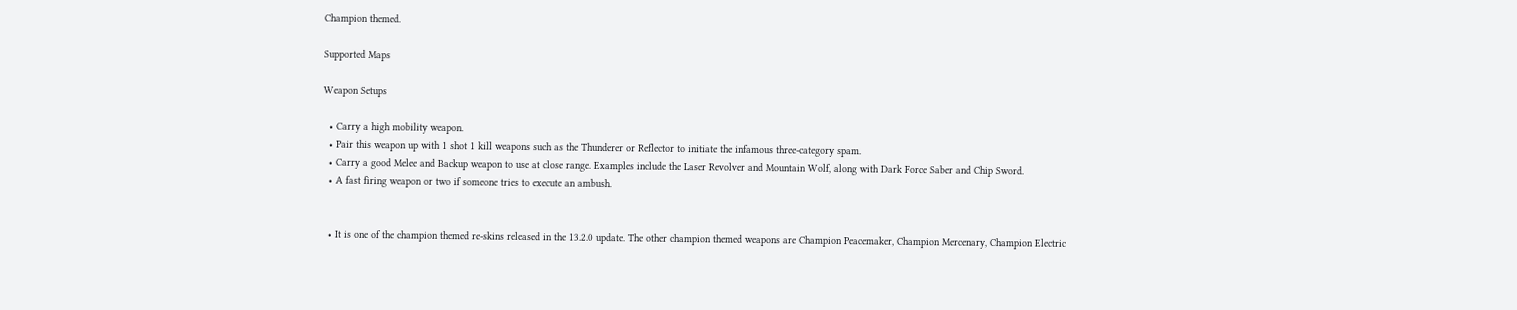Champion themed.

Supported Maps

Weapon Setups

  • Carry a high mobility weapon.
  • Pair this weapon up with 1 shot 1 kill weapons such as the Thunderer or Reflector to initiate the infamous three-category spam.
  • Carry a good Melee and Backup weapon to use at close range. Examples include the Laser Revolver and Mountain Wolf, along with Dark Force Saber and Chip Sword.
  • A fast firing weapon or two if someone tries to execute an ambush.


  • It is one of the champion themed re-skins released in the 13.2.0 update. The other champion themed weapons are Champion Peacemaker, Champion Mercenary, Champion Electric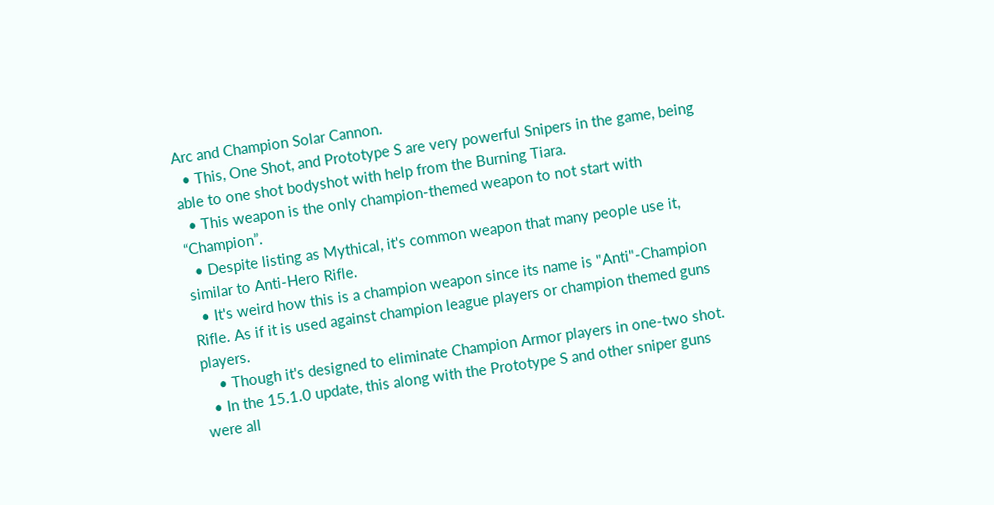Arc and Champion Solar Cannon.
  • This, One Shot, and Prototype S are very powerful Snipers in the game, being able to one shot bodyshot with help from the Burning Tiara.
  • This weapon is the only champion-themed weapon to not start with “Champion”.
  • Despite listing as Mythical, it's common weapon that many people use it, similar to Anti-Hero Rifle.
  • It's weird how this is a champion weapon since its name is "Anti"-Champion Rifle. As if it is used against champion league players or champion themed guns players.
    • Though it's designed to eliminate Champion Armor players in one-two shot.
  • In the 15.1.0 update, this along with the Prototype S and other sniper guns were all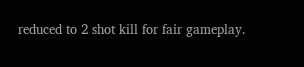reduced to 2 shot kill for fair gameplay.